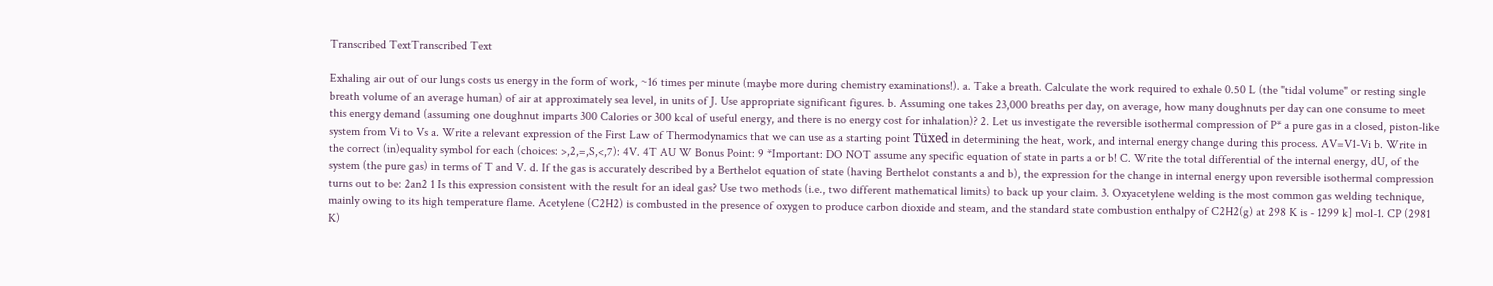Transcribed TextTranscribed Text

Exhaling air out of our lungs costs us energy in the form of work, ~16 times per minute (maybe more during chemistry examinations!). a. Take a breath. Calculate the work required to exhale 0.50 L (the "tidal volume" or resting single breath volume of an average human) of air at approximately sea level, in units of J. Use appropriate significant figures. b. Assuming one takes 23,000 breaths per day, on average, how many doughnuts per day can one consume to meet this energy demand (assuming one doughnut imparts 300 Calories or 300 kcal of useful energy, and there is no energy cost for inhalation)? 2. Let us investigate the reversible isothermal compression of P* a pure gas in a closed, piston-like system from Vi to Vs a. Write a relevant expression of the First Law of Thermodynamics that we can use as a starting point Tüxed in determining the heat, work, and internal energy change during this process. AV=V1-Vi b. Write in the correct (in)equality symbol for each (choices: >,2,=,S,<,7): 4V. 4T AU W Bonus Point: 9 *Important: DO NOT assume any specific equation of state in parts a or b! C. Write the total differential of the internal energy, dU, of the system (the pure gas) in terms of T and V. d. If the gas is accurately described by a Berthelot equation of state (having Berthelot constants a and b), the expression for the change in internal energy upon reversible isothermal compression turns out to be: 2an2 1 Is this expression consistent with the result for an ideal gas? Use two methods (i.e., two different mathematical limits) to back up your claim. 3. Oxyacetylene welding is the most common gas welding technique, mainly owing to its high temperature flame. Acetylene (C2H2) is combusted in the presence of oxygen to produce carbon dioxide and steam, and the standard state combustion enthalpy of C2H2(g) at 298 K is - 1299 k] mol-1. CP (2981 K)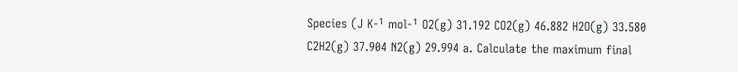Species (J K-¹ mol-¹ O2(g) 31.192 CO2(g) 46.882 H2O(g) 33.580 C2H2(g) 37.904 N2(g) 29.994 a. Calculate the maximum final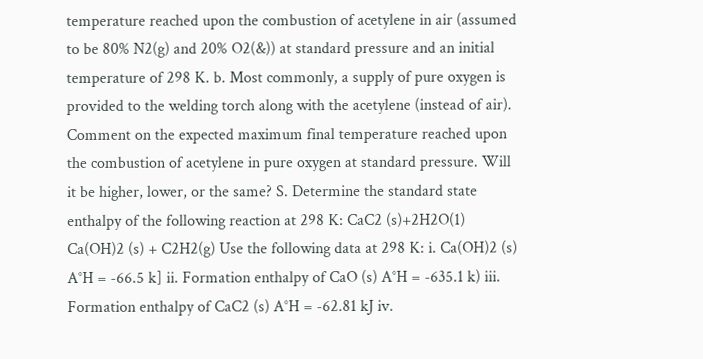temperature reached upon the combustion of acetylene in air (assumed to be 80% N2(g) and 20% O2(&)) at standard pressure and an initial temperature of 298 K. b. Most commonly, a supply of pure oxygen is provided to the welding torch along with the acetylene (instead of air). Comment on the expected maximum final temperature reached upon the combustion of acetylene in pure oxygen at standard pressure. Will it be higher, lower, or the same? S. Determine the standard state enthalpy of the following reaction at 298 K: CaC2 (s)+2H2O(1) Ca(OH)2 (s) + C2H2(g) Use the following data at 298 K: i. Ca(OH)2 (s) A°H = -66.5 k] ii. Formation enthalpy of CaO (s) A°H = -635.1 k) iii. Formation enthalpy of CaC2 (s) A°H = -62.81 kJ iv.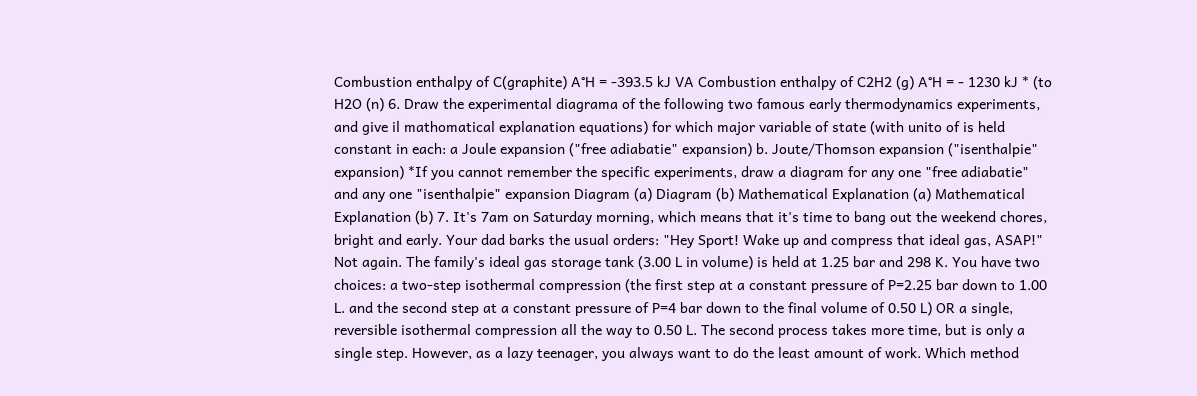Combustion enthalpy of C(graphite) A°H = -393.5 kJ VA Combustion enthalpy of C2H2 (g) A°H = - 1230 kJ * (to H2O (n) 6. Draw the experimental diagrama of the following two famous early thermodynamics experiments, and give il mathomatical explanation equations) for which major variable of state (with unito of is held constant in each: a Joule expansion ("free adiabatie" expansion) b. Joute/Thomson expansion ("isenthalpie" expansion) *If you cannot remember the specific experiments, draw a diagram for any one "free adiabatie" and any one "isenthalpie" expansion Diagram (a) Diagram (b) Mathematical Explanation (a) Mathematical Explanation (b) 7. It's 7am on Saturday morning, which means that it's time to bang out the weekend chores, bright and early. Your dad barks the usual orders: "Hey Sport! Wake up and compress that ideal gas, ASAP!" Not again. The family's ideal gas storage tank (3.00 L in volume) is held at 1.25 bar and 298 K. You have two choices: a two-step isothermal compression (the first step at a constant pressure of P=2.25 bar down to 1.00 L. and the second step at a constant pressure of P=4 bar down to the final volume of 0.50 L) OR a single, reversible isothermal compression all the way to 0.50 L. The second process takes more time, but is only a single step. However, as a lazy teenager, you always want to do the least amount of work. Which method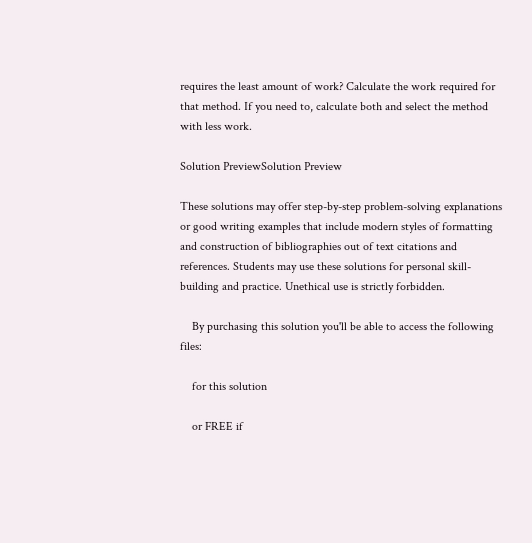requires the least amount of work? Calculate the work required for that method. If you need to, calculate both and select the method with less work.

Solution PreviewSolution Preview

These solutions may offer step-by-step problem-solving explanations or good writing examples that include modern styles of formatting and construction of bibliographies out of text citations and references. Students may use these solutions for personal skill-building and practice. Unethical use is strictly forbidden.

    By purchasing this solution you'll be able to access the following files:

    for this solution

    or FREE if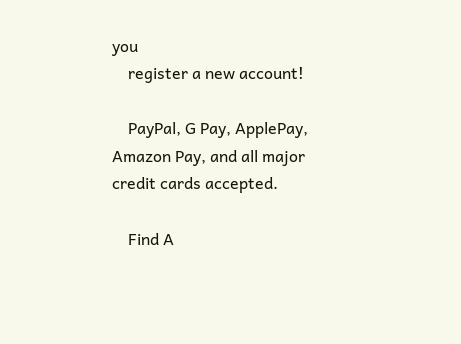you
    register a new account!

    PayPal, G Pay, ApplePay, Amazon Pay, and all major credit cards accepted.

    Find A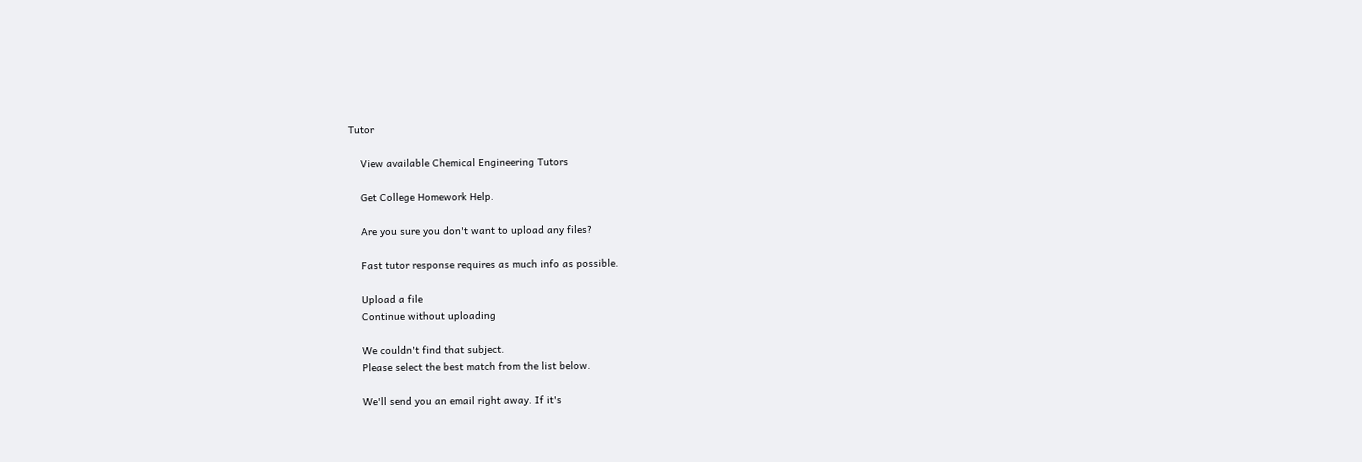Tutor

    View available Chemical Engineering Tutors

    Get College Homework Help.

    Are you sure you don't want to upload any files?

    Fast tutor response requires as much info as possible.

    Upload a file
    Continue without uploading

    We couldn't find that subject.
    Please select the best match from the list below.

    We'll send you an email right away. If it's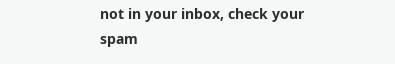not in your inbox, check your spam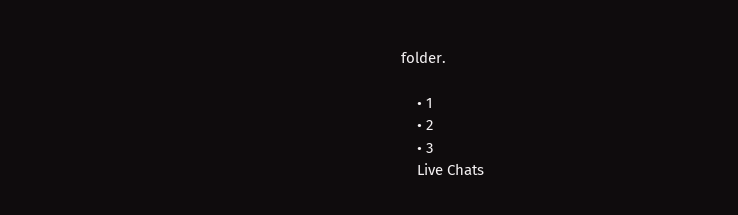folder.

    • 1
    • 2
    • 3
    Live Chats